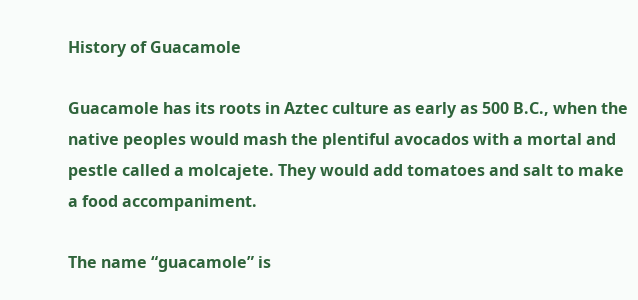History of Guacamole

Guacamole has its roots in Aztec culture as early as 500 B.C., when the native peoples would mash the plentiful avocados with a mortal and pestle called a molcajete. They would add tomatoes and salt to make a food accompaniment.

The name “guacamole” is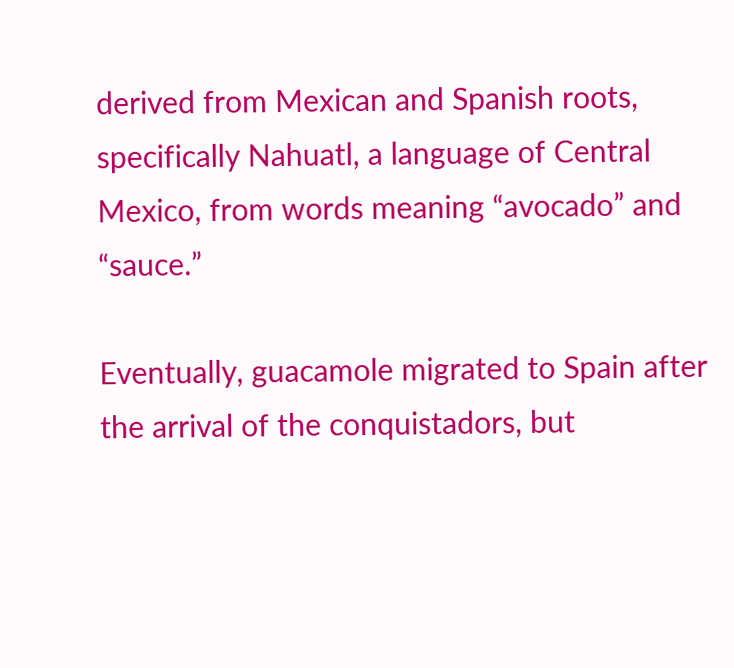derived from Mexican and Spanish roots, specifically Nahuatl, a language of Central Mexico, from words meaning “avocado” and “sauce.”

Eventually, guacamole migrated to Spain after the arrival of the conquistadors, but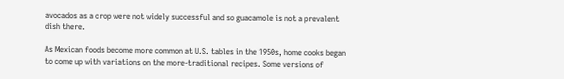avocados as a crop were not widely successful and so guacamole is not a prevalent dish there.

As Mexican foods become more common at U.S. tables in the 1950s, home cooks began to come up with variations on the more-traditional recipes. Some versions of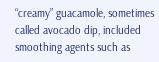“creamy” guacamole, sometimes called avocado dip, included smoothing agents such as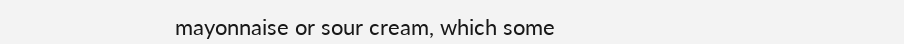mayonnaise or sour cream, which some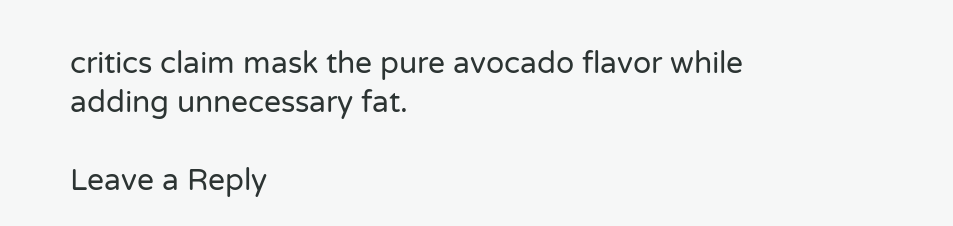critics claim mask the pure avocado flavor while adding unnecessary fat.

Leave a Reply